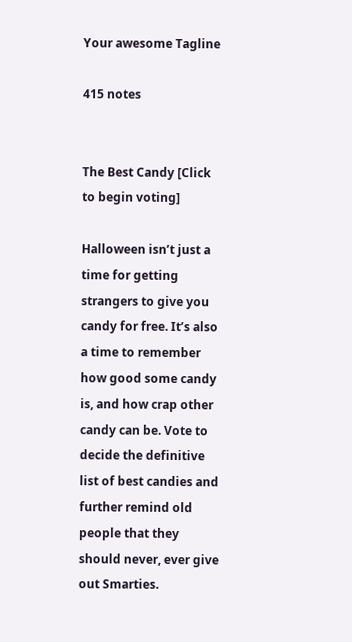Your awesome Tagline

415 notes


The Best Candy [Click to begin voting]

Halloween isn’t just a time for getting strangers to give you candy for free. It’s also a time to remember how good some candy is, and how crap other candy can be. Vote to decide the definitive list of best candies and further remind old people that they should never, ever give out Smarties.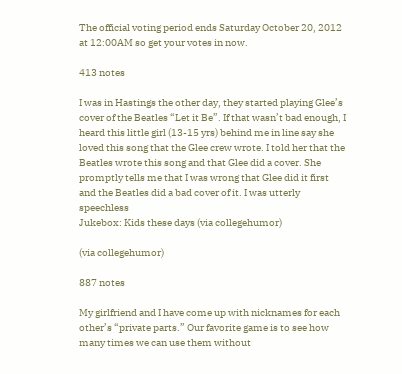The official voting period ends Saturday October 20, 2012 at 12:00AM so get your votes in now.

413 notes

I was in Hastings the other day, they started playing Glee’s cover of the Beatles “Let it Be”. If that wasn’t bad enough, I heard this little girl (13-15 yrs) behind me in line say she loved this song that the Glee crew wrote. I told her that the Beatles wrote this song and that Glee did a cover. She promptly tells me that I was wrong that Glee did it first and the Beatles did a bad cover of it. I was utterly speechless
Jukebox: Kids these days (via collegehumor)

(via collegehumor)

887 notes

My girlfriend and I have come up with nicknames for each other’s “private parts.” Our favorite game is to see how many times we can use them without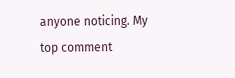anyone noticing. My top comment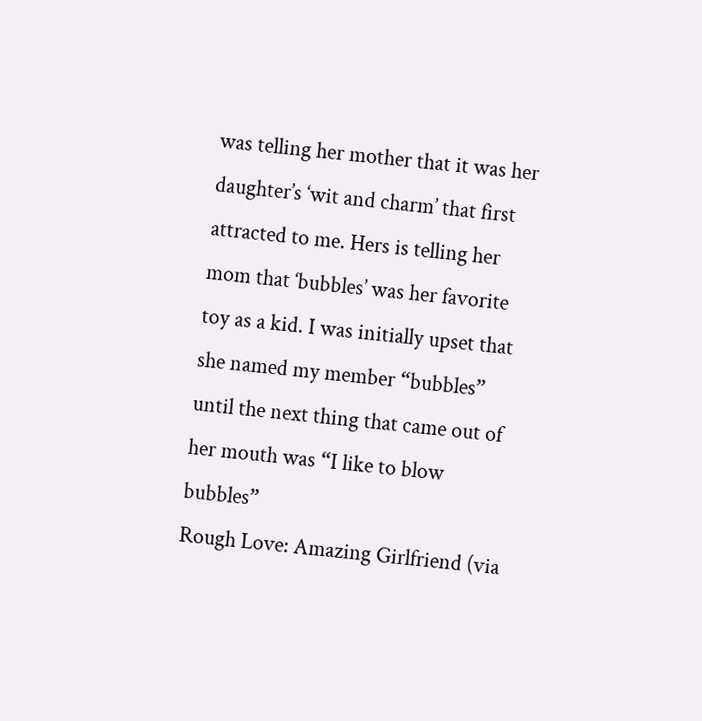was telling her mother that it was her daughter’s ‘wit and charm’ that first attracted to me. Hers is telling her mom that ‘bubbles’ was her favorite toy as a kid. I was initially upset that she named my member “bubbles” until the next thing that came out of her mouth was “I like to blow bubbles”
Rough Love: Amazing Girlfriend (via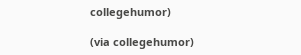collegehumor)

(via collegehumor)